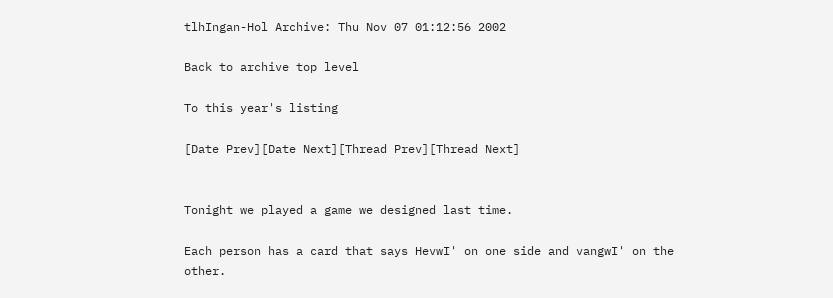tlhIngan-Hol Archive: Thu Nov 07 01:12:56 2002

Back to archive top level

To this year's listing

[Date Prev][Date Next][Thread Prev][Thread Next]


Tonight we played a game we designed last time.

Each person has a card that says HevwI' on one side and vangwI' on the other.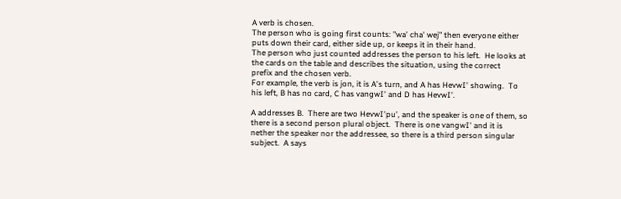A verb is chosen.
The person who is going first counts: "wa' cha' wej" then everyone either
puts down their card, either side up, or keeps it in their hand.
The person who just counted addresses the person to his left.  He looks at
the cards on the table and describes the situation, using the correct
prefix and the chosen verb.
For example, the verb is jon, it is A's turn, and A has HevwI' showing.  To
his left, B has no card, C has vangwI' and D has HevwI'.

A addresses B.  There are two HevwI'pu', and the speaker is one of them, so
there is a second person plural object.  There is one vangwI' and it is
nether the speaker nor the addressee, so there is a third person singular
subject.  A says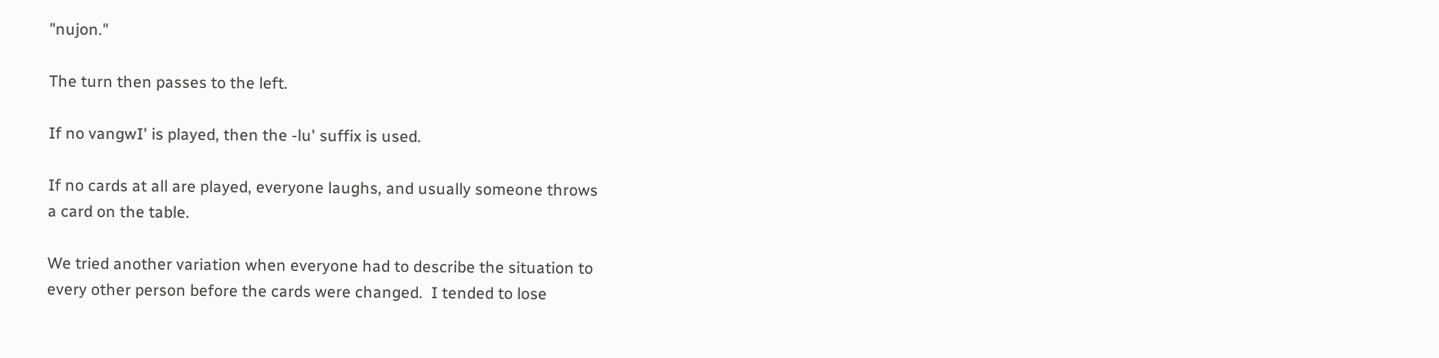"nujon."

The turn then passes to the left.

If no vangwI' is played, then the -lu' suffix is used.

If no cards at all are played, everyone laughs, and usually someone throws
a card on the table.

We tried another variation when everyone had to describe the situation to
every other person before the cards were changed.  I tended to lose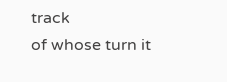track
of whose turn it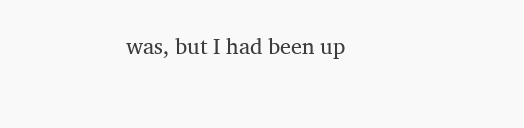was, but I had been up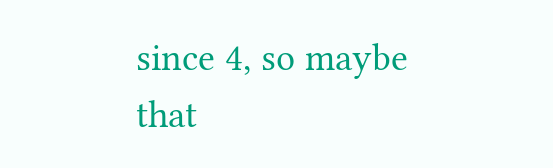since 4, so maybe that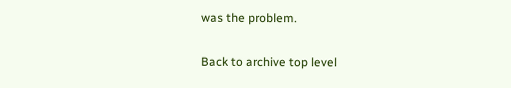was the problem.

Back to archive top level